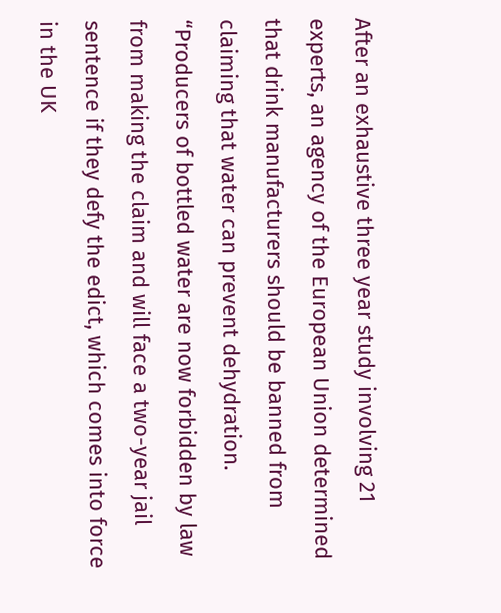After an exhaustive three year study involving 21 experts, an agency of the European Union determined that drink manufacturers should be banned from claiming that water can prevent dehydration. “Producers of bottled water are now forbidden by law from making the claim and will face a two-year jail sentence if they defy the edict, which comes into force in the UK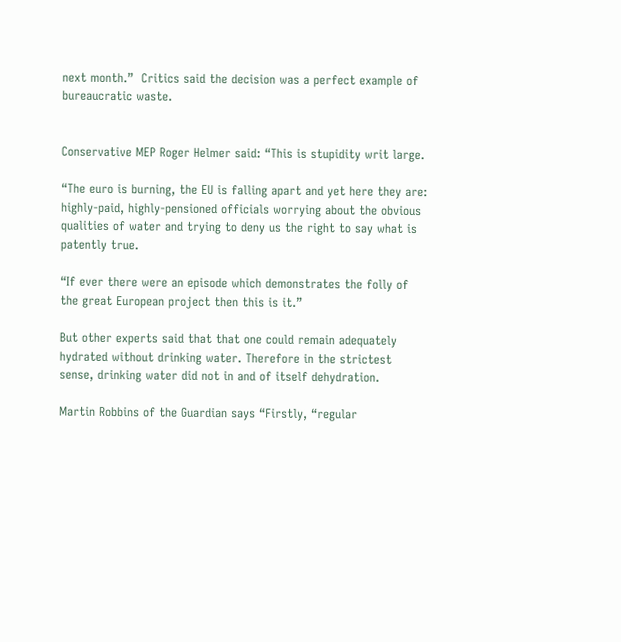next month.”  Critics said the decision was a perfect example of bureaucratic waste.


Conservative MEP Roger Helmer said: “This is stupidity writ large.

“The euro is burning, the EU is falling apart and yet here they are: highly-paid, highly-pensioned officials worrying about the obvious qualities of water and trying to deny us the right to say what is patently true.

“If ever there were an episode which demonstrates the folly of the great European project then this is it.”

But other experts said that that one could remain adequately hydrated without drinking water. Therefore in the strictest sense, drinking water did not in and of itself dehydration.

Martin Robbins of the Guardian says “Firstly, “regular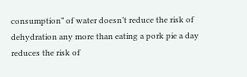consumption” of water doesn’t reduce the risk of dehydration any more than eating a pork pie a day reduces the risk of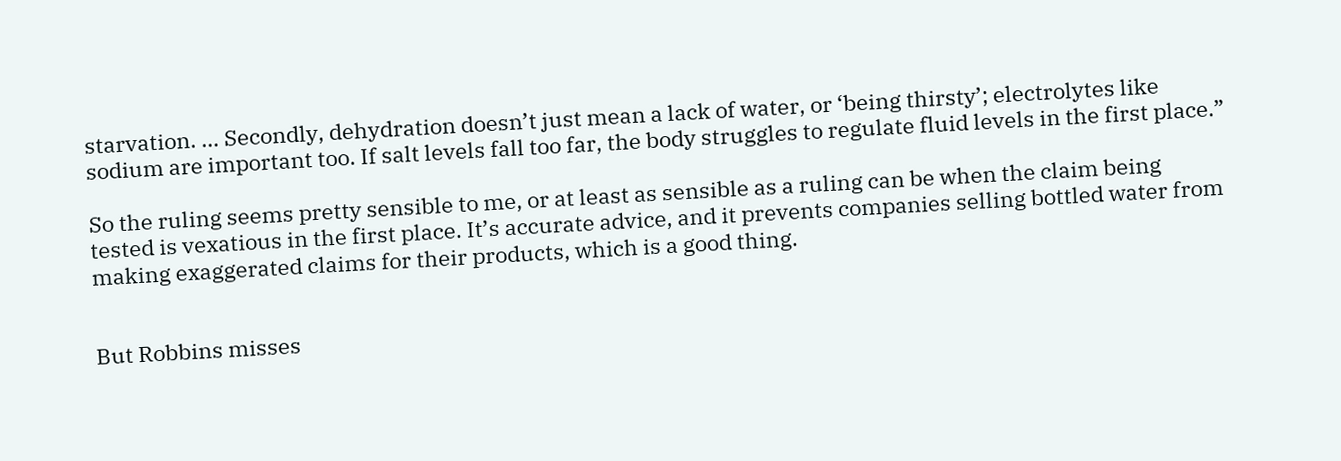starvation. … Secondly, dehydration doesn’t just mean a lack of water, or ‘being thirsty’; electrolytes like sodium are important too. If salt levels fall too far, the body struggles to regulate fluid levels in the first place.”

So the ruling seems pretty sensible to me, or at least as sensible as a ruling can be when the claim being tested is vexatious in the first place. It’s accurate advice, and it prevents companies selling bottled water from making exaggerated claims for their products, which is a good thing.


But Robbins misses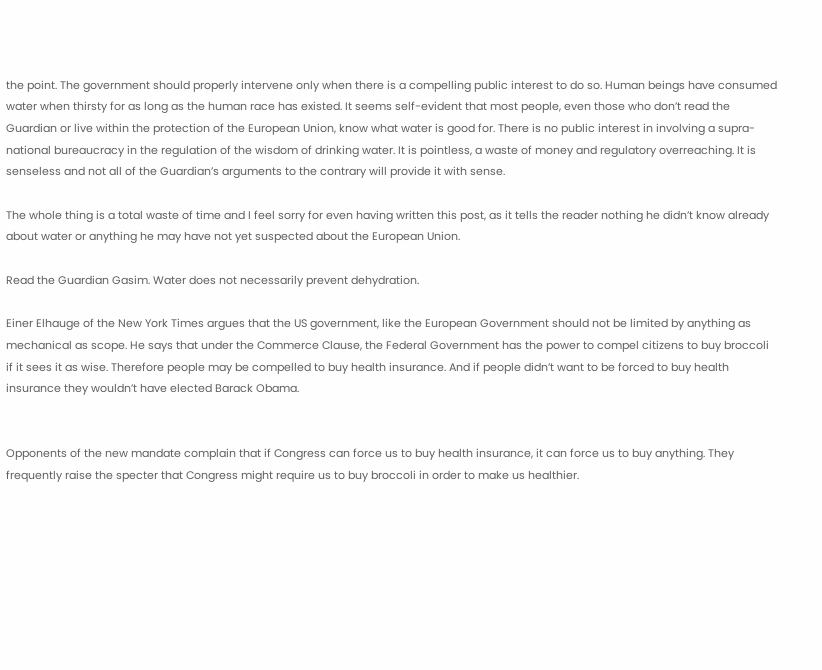the point. The government should properly intervene only when there is a compelling public interest to do so. Human beings have consumed water when thirsty for as long as the human race has existed. It seems self-evident that most people, even those who don’t read the Guardian or live within the protection of the European Union, know what water is good for. There is no public interest in involving a supra-national bureaucracy in the regulation of the wisdom of drinking water. It is pointless, a waste of money and regulatory overreaching. It is senseless and not all of the Guardian’s arguments to the contrary will provide it with sense.

The whole thing is a total waste of time and I feel sorry for even having written this post, as it tells the reader nothing he didn’t know already about water or anything he may have not yet suspected about the European Union.

Read the Guardian Gasim. Water does not necessarily prevent dehydration.

Einer Elhauge of the New York Times argues that the US government, like the European Government should not be limited by anything as mechanical as scope. He says that under the Commerce Clause, the Federal Government has the power to compel citizens to buy broccoli if it sees it as wise. Therefore people may be compelled to buy health insurance. And if people didn’t want to be forced to buy health insurance they wouldn’t have elected Barack Obama.


Opponents of the new mandate complain that if Congress can force us to buy health insurance, it can force us to buy anything. They frequently raise the specter that Congress might require us to buy broccoli in order to make us healthier.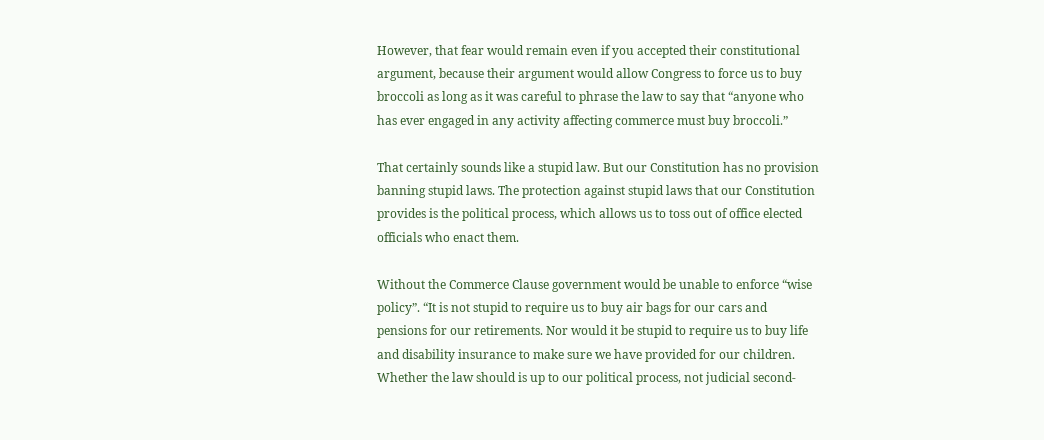However, that fear would remain even if you accepted their constitutional argument, because their argument would allow Congress to force us to buy broccoli as long as it was careful to phrase the law to say that “anyone who has ever engaged in any activity affecting commerce must buy broccoli.”

That certainly sounds like a stupid law. But our Constitution has no provision banning stupid laws. The protection against stupid laws that our Constitution provides is the political process, which allows us to toss out of office elected officials who enact them.

Without the Commerce Clause government would be unable to enforce “wise policy”. “It is not stupid to require us to buy air bags for our cars and pensions for our retirements. Nor would it be stupid to require us to buy life and disability insurance to make sure we have provided for our children. Whether the law should is up to our political process, not judicial second-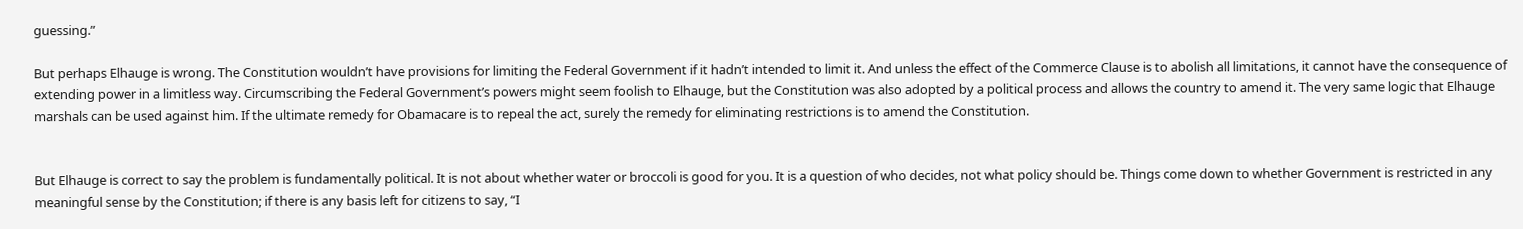guessing.”

But perhaps Elhauge is wrong. The Constitution wouldn’t have provisions for limiting the Federal Government if it hadn’t intended to limit it. And unless the effect of the Commerce Clause is to abolish all limitations, it cannot have the consequence of extending power in a limitless way. Circumscribing the Federal Government’s powers might seem foolish to Elhauge, but the Constitution was also adopted by a political process and allows the country to amend it. The very same logic that Elhauge marshals can be used against him. If the ultimate remedy for Obamacare is to repeal the act, surely the remedy for eliminating restrictions is to amend the Constitution.


But Elhauge is correct to say the problem is fundamentally political. It is not about whether water or broccoli is good for you. It is a question of who decides, not what policy should be. Things come down to whether Government is restricted in any meaningful sense by the Constitution; if there is any basis left for citizens to say, “I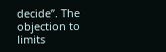decide”. The objection to limits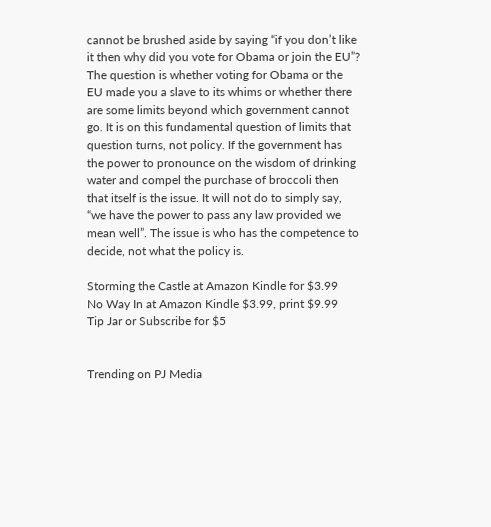cannot be brushed aside by saying “if you don’t like it then why did you vote for Obama or join the EU”? The question is whether voting for Obama or the EU made you a slave to its whims or whether there are some limits beyond which government cannot go. It is on this fundamental question of limits that question turns, not policy. If the government has the power to pronounce on the wisdom of drinking water and compel the purchase of broccoli then that itself is the issue. It will not do to simply say, “we have the power to pass any law provided we mean well”. The issue is who has the competence to decide, not what the policy is.

Storming the Castle at Amazon Kindle for $3.99
No Way In at Amazon Kindle $3.99, print $9.99
Tip Jar or Subscribe for $5


Trending on PJ Media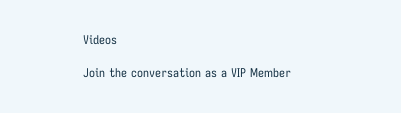Videos

Join the conversation as a VIP Member